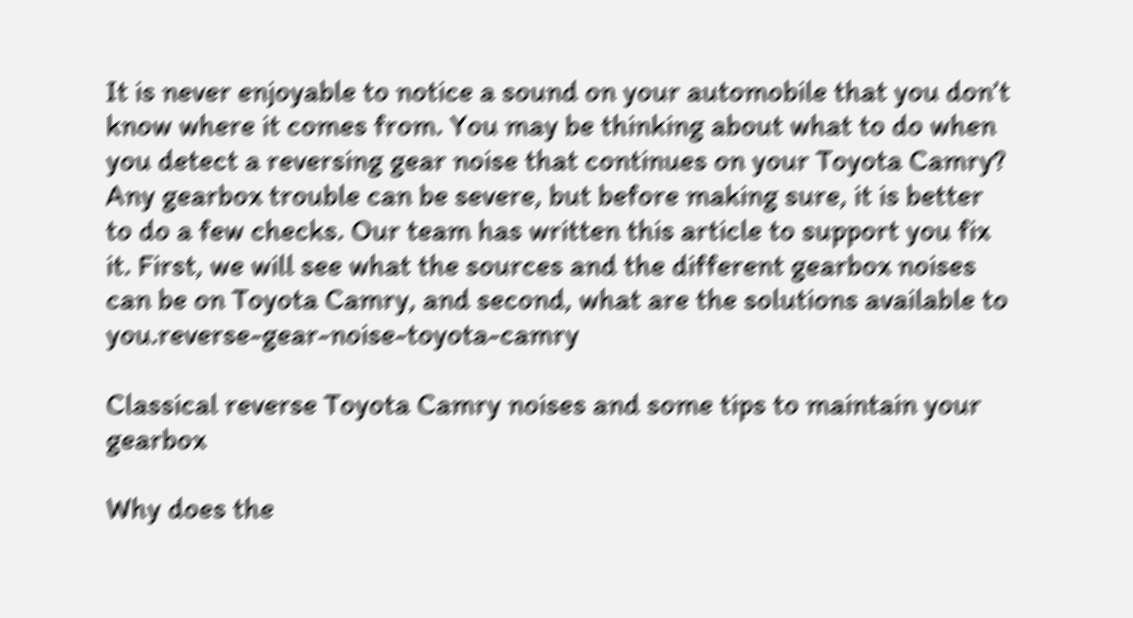It is never enjoyable to notice a sound on your automobile that you don’t know where it comes from. You may be thinking about what to do when you detect a reversing gear noise that continues on your Toyota Camry? Any gearbox trouble can be severe, but before making sure, it is better to do a few checks. Our team has written this article to support you fix it. First, we will see what the sources and the different gearbox noises can be on Toyota Camry, and second, what are the solutions available to you.reverse-gear-noise-toyota-camry

Classical reverse Toyota Camry noises and some tips to maintain your gearbox

Why does the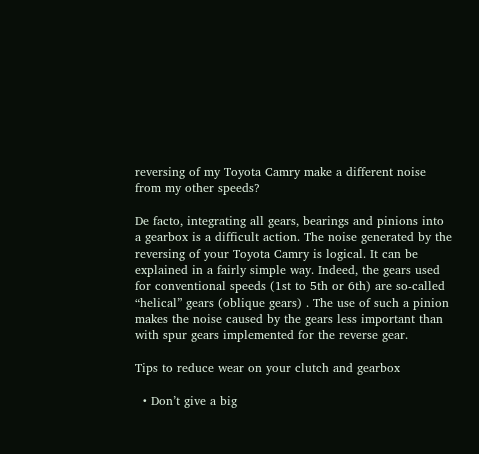reversing of my Toyota Camry make a different noise from my other speeds?

De facto, integrating all gears, bearings and pinions into a gearbox is a difficult action. The noise generated by the reversing of your Toyota Camry is logical. It can be explained in a fairly simple way. Indeed, the gears used for conventional speeds (1st to 5th or 6th) are so-called “helical” gears (oblique gears) . The use of such a pinion makes the noise caused by the gears less important than with spur gears implemented for the reverse gear.

Tips to reduce wear on your clutch and gearbox

  • Don’t give a big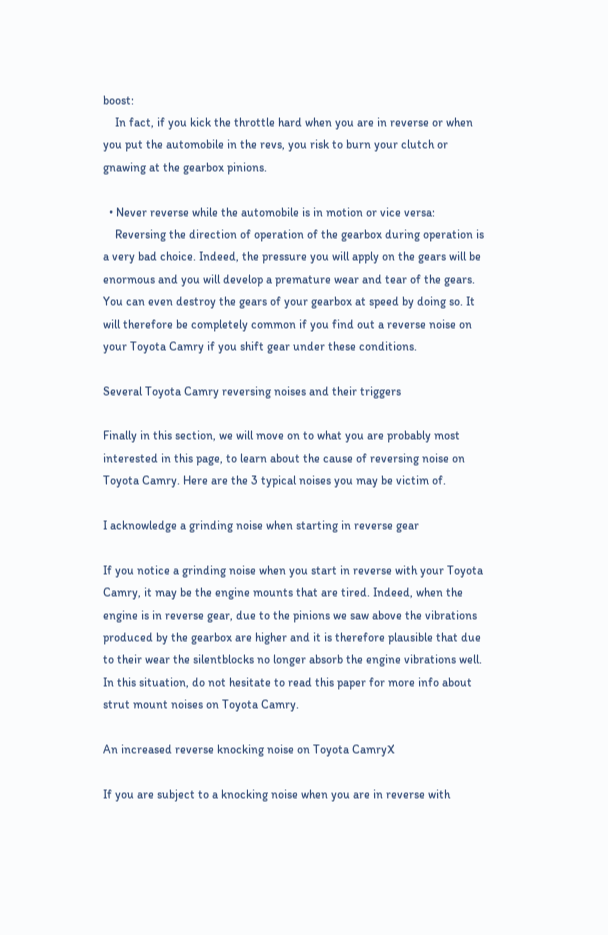boost:
    In fact, if you kick the throttle hard when you are in reverse or when you put the automobile in the revs, you risk to burn your clutch or gnawing at the gearbox pinions.

  • Never reverse while the automobile is in motion or vice versa:
    Reversing the direction of operation of the gearbox during operation is a very bad choice. Indeed, the pressure you will apply on the gears will be enormous and you will develop a premature wear and tear of the gears. You can even destroy the gears of your gearbox at speed by doing so. It will therefore be completely common if you find out a reverse noise on your Toyota Camry if you shift gear under these conditions.

Several Toyota Camry reversing noises and their triggers

Finally in this section, we will move on to what you are probably most interested in this page, to learn about the cause of reversing noise on Toyota Camry. Here are the 3 typical noises you may be victim of.

I acknowledge a grinding noise when starting in reverse gear

If you notice a grinding noise when you start in reverse with your Toyota Camry, it may be the engine mounts that are tired. Indeed, when the engine is in reverse gear, due to the pinions we saw above the vibrations produced by the gearbox are higher and it is therefore plausible that due to their wear the silentblocks no longer absorb the engine vibrations well. In this situation, do not hesitate to read this paper for more info about strut mount noises on Toyota Camry.

An increased reverse knocking noise on Toyota CamryX

If you are subject to a knocking noise when you are in reverse with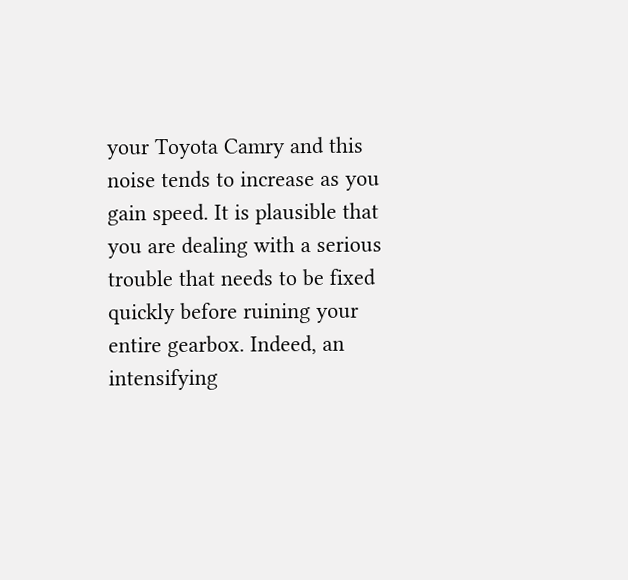your Toyota Camry and this noise tends to increase as you gain speed. It is plausible that you are dealing with a serious trouble that needs to be fixed quickly before ruining your entire gearbox. Indeed, an intensifying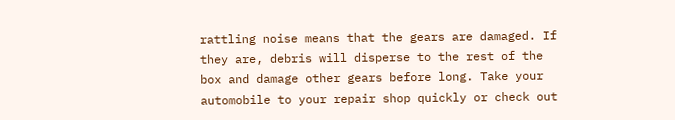rattling noise means that the gears are damaged. If they are, debris will disperse to the rest of the box and damage other gears before long. Take your automobile to your repair shop quickly or check out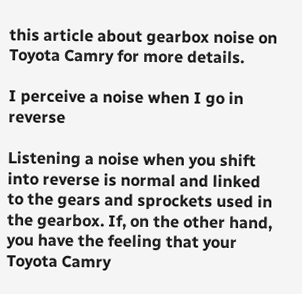this article about gearbox noise on Toyota Camry for more details.

I perceive a noise when I go in reverse

Listening a noise when you shift into reverse is normal and linked to the gears and sprockets used in the gearbox. If, on the other hand, you have the feeling that your Toyota Camry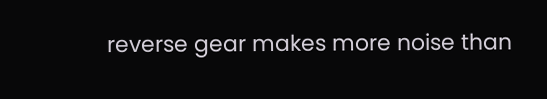reverse gear makes more noise than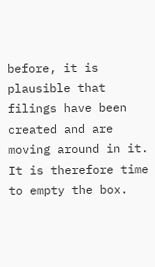before, it is plausible that filings have been created and are moving around in it. It is therefore time to empty the box.